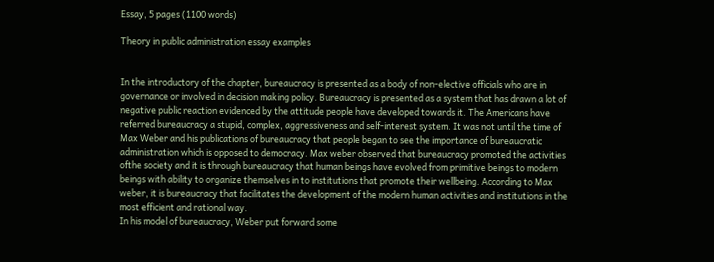Essay, 5 pages (1100 words)

Theory in public administration essay examples


In the introductory of the chapter, bureaucracy is presented as a body of non-elective officials who are in governance or involved in decision making policy. Bureaucracy is presented as a system that has drawn a lot of negative public reaction evidenced by the attitude people have developed towards it. The Americans have referred bureaucracy a stupid, complex, aggressiveness and self-interest system. It was not until the time of Max Weber and his publications of bureaucracy that people began to see the importance of bureaucratic administration which is opposed to democracy. Max weber observed that bureaucracy promoted the activities ofthe society and it is through bureaucracy that human beings have evolved from primitive beings to modern beings with ability to organize themselves in to institutions that promote their wellbeing. According to Max weber, it is bureaucracy that facilitates the development of the modern human activities and institutions in the most efficient and rational way.
In his model of bureaucracy, Weber put forward some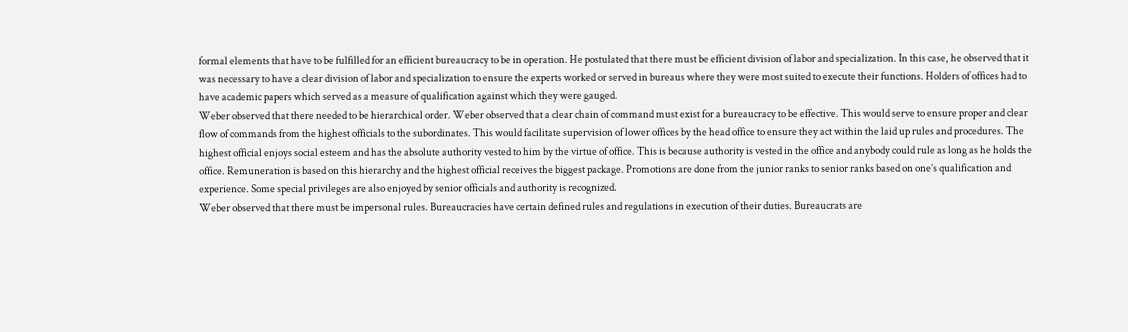formal elements that have to be fulfilled for an efficient bureaucracy to be in operation. He postulated that there must be efficient division of labor and specialization. In this case, he observed that it was necessary to have a clear division of labor and specialization to ensure the experts worked or served in bureaus where they were most suited to execute their functions. Holders of offices had to have academic papers which served as a measure of qualification against which they were gauged.
Weber observed that there needed to be hierarchical order. Weber observed that a clear chain of command must exist for a bureaucracy to be effective. This would serve to ensure proper and clear flow of commands from the highest officials to the subordinates. This would facilitate supervision of lower offices by the head office to ensure they act within the laid up rules and procedures. The highest official enjoys social esteem and has the absolute authority vested to him by the virtue of office. This is because authority is vested in the office and anybody could rule as long as he holds the office. Remuneration is based on this hierarchy and the highest official receives the biggest package. Promotions are done from the junior ranks to senior ranks based on one’s qualification and experience. Some special privileges are also enjoyed by senior officials and authority is recognized.
Weber observed that there must be impersonal rules. Bureaucracies have certain defined rules and regulations in execution of their duties. Bureaucrats are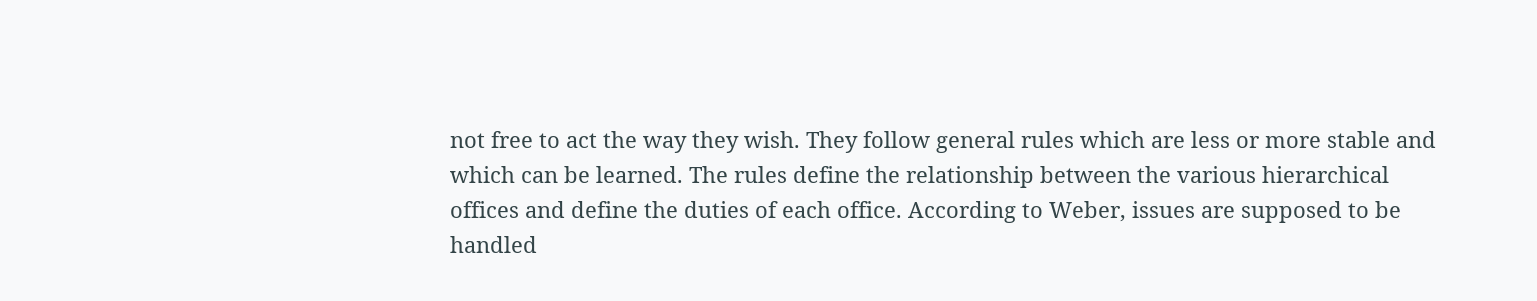not free to act the way they wish. They follow general rules which are less or more stable and which can be learned. The rules define the relationship between the various hierarchical offices and define the duties of each office. According to Weber, issues are supposed to be handled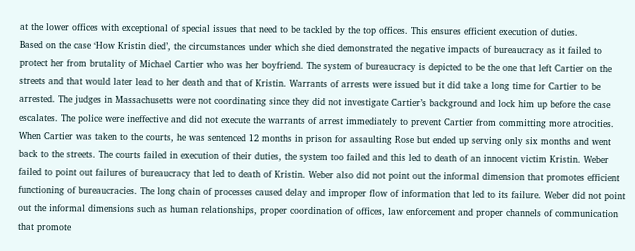at the lower offices with exceptional of special issues that need to be tackled by the top offices. This ensures efficient execution of duties.
Based on the case ‘How Kristin died’, the circumstances under which she died demonstrated the negative impacts of bureaucracy as it failed to protect her from brutality of Michael Cartier who was her boyfriend. The system of bureaucracy is depicted to be the one that left Cartier on the streets and that would later lead to her death and that of Kristin. Warrants of arrests were issued but it did take a long time for Cartier to be arrested. The judges in Massachusetts were not coordinating since they did not investigate Cartier’s background and lock him up before the case escalates. The police were ineffective and did not execute the warrants of arrest immediately to prevent Cartier from committing more atrocities. When Cartier was taken to the courts, he was sentenced 12 months in prison for assaulting Rose but ended up serving only six months and went back to the streets. The courts failed in execution of their duties, the system too failed and this led to death of an innocent victim Kristin. Weber failed to point out failures of bureaucracy that led to death of Kristin. Weber also did not point out the informal dimension that promotes efficient functioning of bureaucracies. The long chain of processes caused delay and improper flow of information that led to its failure. Weber did not point out the informal dimensions such as human relationships, proper coordination of offices, law enforcement and proper channels of communication that promote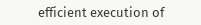efficient execution of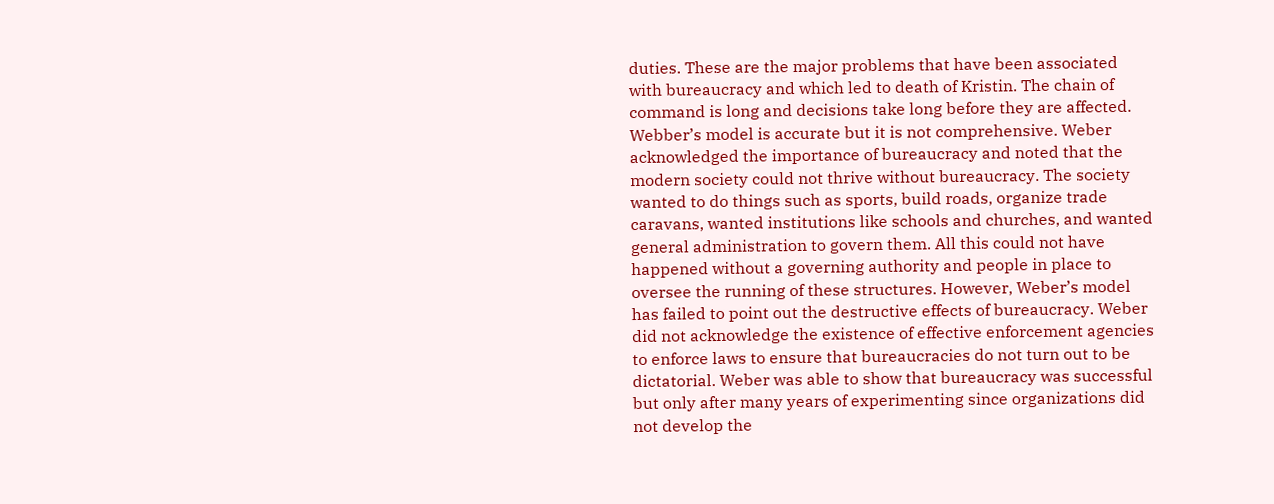duties. These are the major problems that have been associated with bureaucracy and which led to death of Kristin. The chain of command is long and decisions take long before they are affected.
Webber’s model is accurate but it is not comprehensive. Weber acknowledged the importance of bureaucracy and noted that the modern society could not thrive without bureaucracy. The society wanted to do things such as sports, build roads, organize trade caravans, wanted institutions like schools and churches, and wanted general administration to govern them. All this could not have happened without a governing authority and people in place to oversee the running of these structures. However, Weber’s model has failed to point out the destructive effects of bureaucracy. Weber did not acknowledge the existence of effective enforcement agencies to enforce laws to ensure that bureaucracies do not turn out to be dictatorial. Weber was able to show that bureaucracy was successful but only after many years of experimenting since organizations did not develop the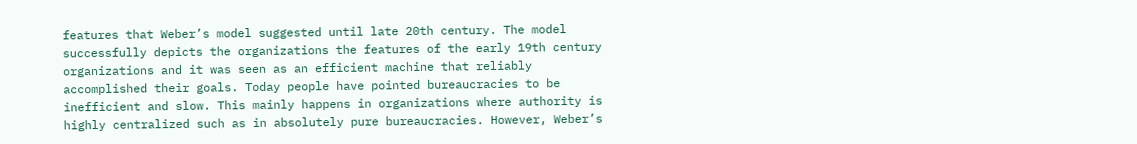features that Weber’s model suggested until late 20th century. The model successfully depicts the organizations the features of the early 19th century organizations and it was seen as an efficient machine that reliably accomplished their goals. Today people have pointed bureaucracies to be inefficient and slow. This mainly happens in organizations where authority is highly centralized such as in absolutely pure bureaucracies. However, Weber’s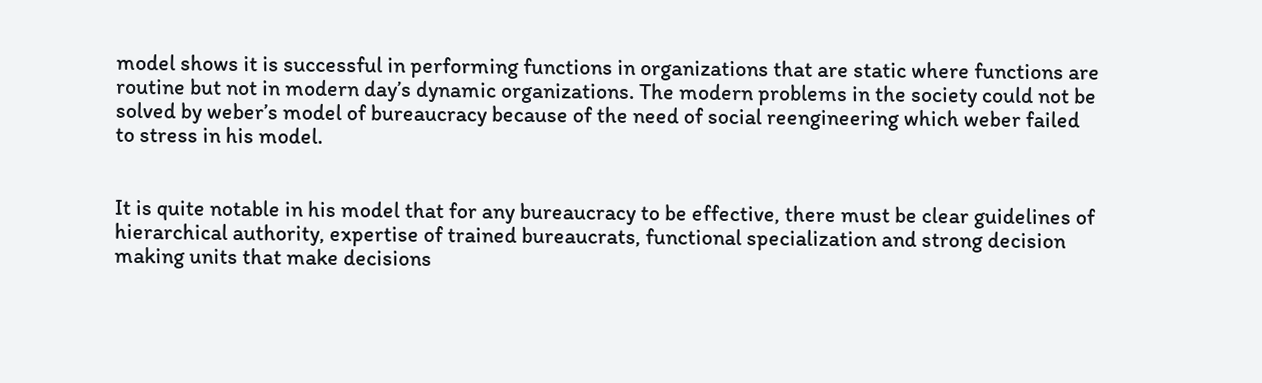model shows it is successful in performing functions in organizations that are static where functions are routine but not in modern day’s dynamic organizations. The modern problems in the society could not be solved by weber’s model of bureaucracy because of the need of social reengineering which weber failed to stress in his model.


It is quite notable in his model that for any bureaucracy to be effective, there must be clear guidelines of hierarchical authority, expertise of trained bureaucrats, functional specialization and strong decision making units that make decisions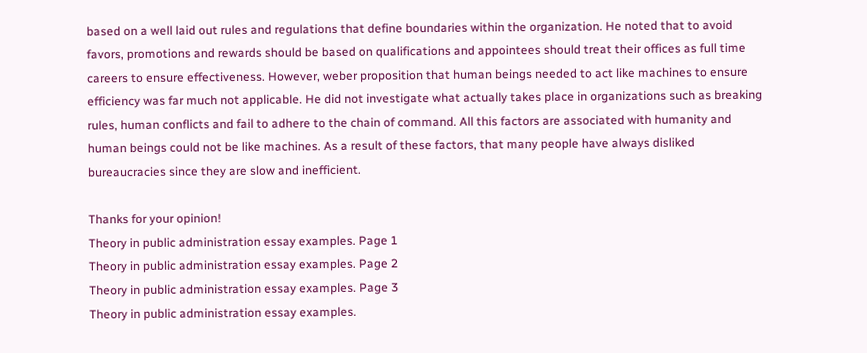based on a well laid out rules and regulations that define boundaries within the organization. He noted that to avoid favors, promotions and rewards should be based on qualifications and appointees should treat their offices as full time careers to ensure effectiveness. However, weber proposition that human beings needed to act like machines to ensure efficiency was far much not applicable. He did not investigate what actually takes place in organizations such as breaking rules, human conflicts and fail to adhere to the chain of command. All this factors are associated with humanity and human beings could not be like machines. As a result of these factors, that many people have always disliked bureaucracies since they are slow and inefficient.

Thanks for your opinion!
Theory in public administration essay examples. Page 1
Theory in public administration essay examples. Page 2
Theory in public administration essay examples. Page 3
Theory in public administration essay examples.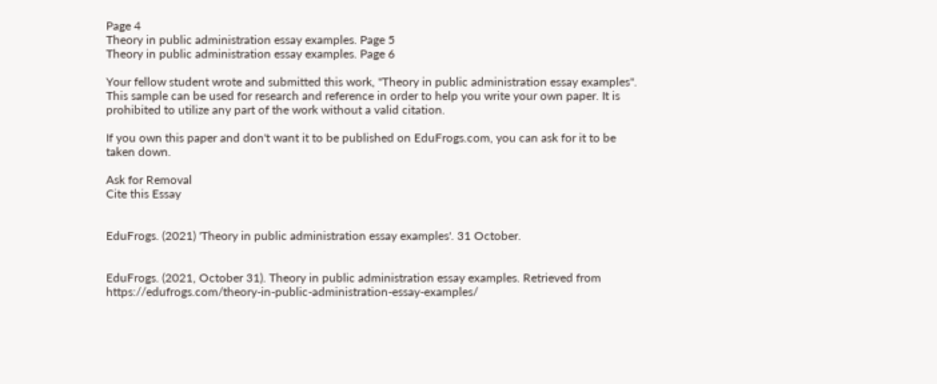Page 4
Theory in public administration essay examples. Page 5
Theory in public administration essay examples. Page 6

Your fellow student wrote and submitted this work, "Theory in public administration essay examples". This sample can be used for research and reference in order to help you write your own paper. It is prohibited to utilize any part of the work without a valid citation.

If you own this paper and don't want it to be published on EduFrogs.com, you can ask for it to be taken down.

Ask for Removal
Cite this Essay


EduFrogs. (2021) 'Theory in public administration essay examples'. 31 October.


EduFrogs. (2021, October 31). Theory in public administration essay examples. Retrieved from https://edufrogs.com/theory-in-public-administration-essay-examples/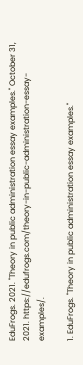EduFrogs. 2021. "Theory in public administration essay examples." October 31, 2021. https://edufrogs.com/theory-in-public-administration-essay-examples/.

1. EduFrogs. "Theory in public administration essay examples."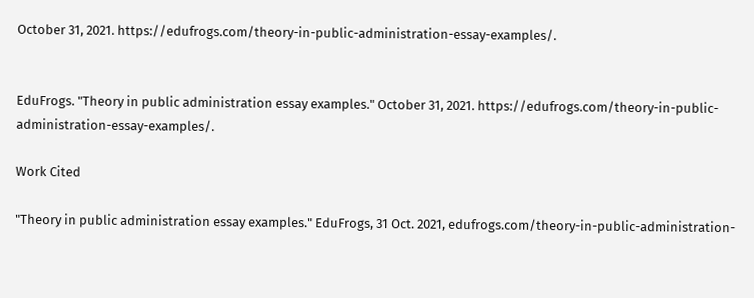October 31, 2021. https://edufrogs.com/theory-in-public-administration-essay-examples/.


EduFrogs. "Theory in public administration essay examples." October 31, 2021. https://edufrogs.com/theory-in-public-administration-essay-examples/.

Work Cited

"Theory in public administration essay examples." EduFrogs, 31 Oct. 2021, edufrogs.com/theory-in-public-administration-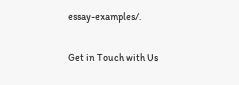essay-examples/.

Get in Touch with Us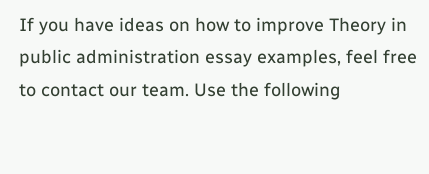If you have ideas on how to improve Theory in public administration essay examples, feel free to contact our team. Use the following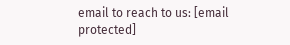email to reach to us: [email protected]